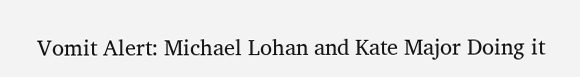Vomit Alert: Michael Lohan and Kate Major Doing it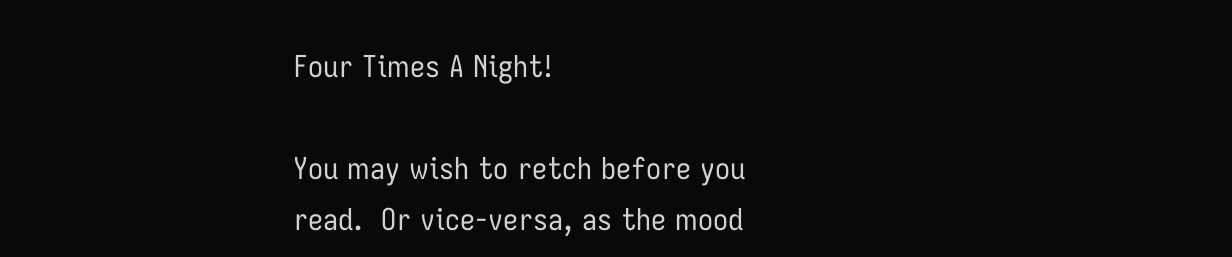Four Times A Night!

You may wish to retch before you read.  Or vice-versa, as the mood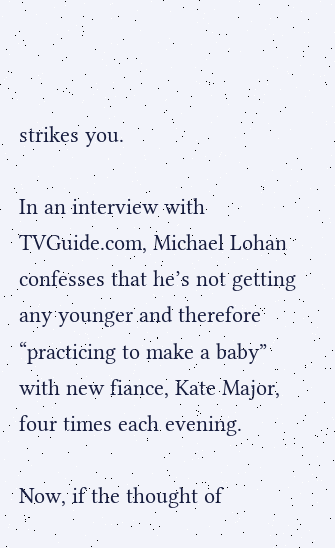strikes you.

In an interview with TVGuide.com, Michael Lohan confesses that he’s not getting any younger and therefore “practicing to make a baby” with new fiance, Kate Major, four times each evening.

Now, if the thought of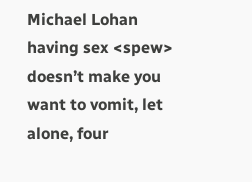Michael Lohan having sex <spew> doesn’t make you want to vomit, let alone, four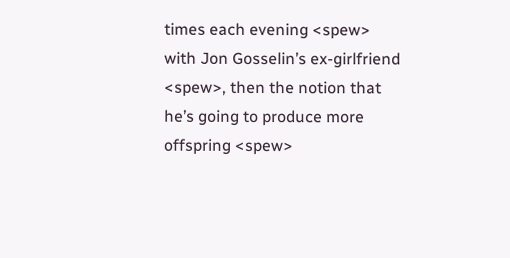times each evening <spew> with Jon Gosselin’s ex-girlfriend <spew>, then the notion that he’s going to produce more offspring <spew>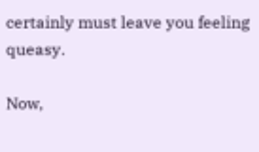certainly must leave you feeling queasy.

Now,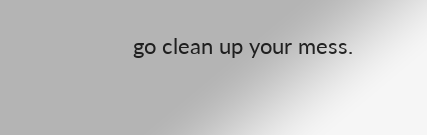go clean up your mess.